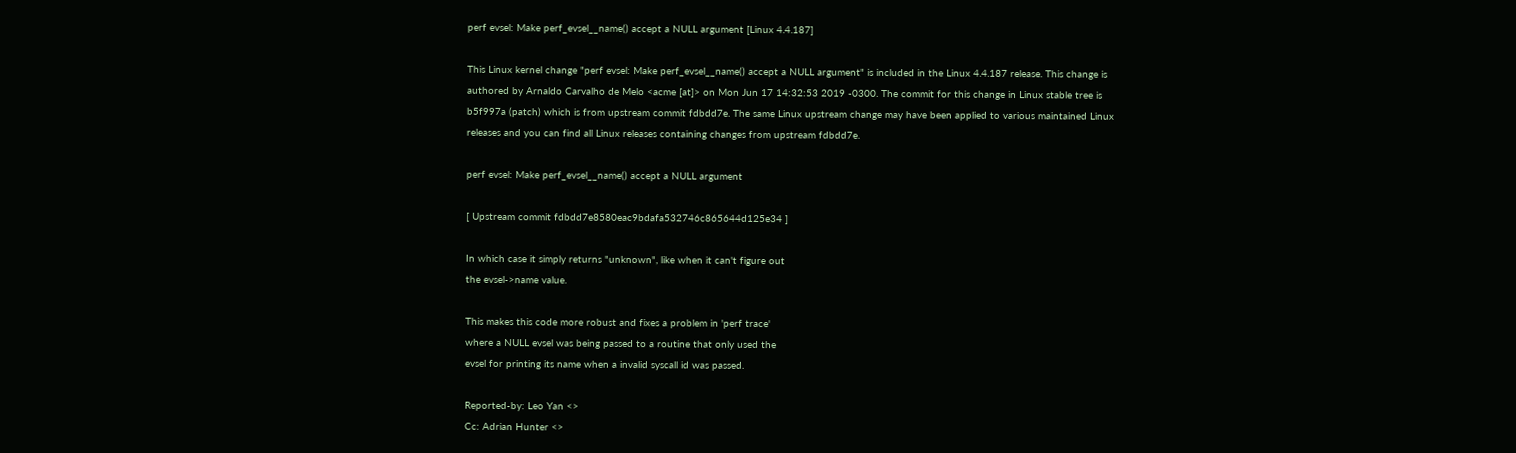perf evsel: Make perf_evsel__name() accept a NULL argument [Linux 4.4.187]

This Linux kernel change "perf evsel: Make perf_evsel__name() accept a NULL argument" is included in the Linux 4.4.187 release. This change is authored by Arnaldo Carvalho de Melo <acme [at]> on Mon Jun 17 14:32:53 2019 -0300. The commit for this change in Linux stable tree is b5f997a (patch) which is from upstream commit fdbdd7e. The same Linux upstream change may have been applied to various maintained Linux releases and you can find all Linux releases containing changes from upstream fdbdd7e.

perf evsel: Make perf_evsel__name() accept a NULL argument

[ Upstream commit fdbdd7e8580eac9bdafa532746c865644d125e34 ]

In which case it simply returns "unknown", like when it can't figure out
the evsel->name value.

This makes this code more robust and fixes a problem in 'perf trace'
where a NULL evsel was being passed to a routine that only used the
evsel for printing its name when a invalid syscall id was passed.

Reported-by: Leo Yan <>
Cc: Adrian Hunter <>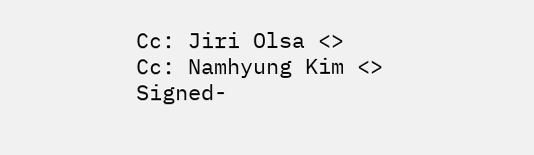Cc: Jiri Olsa <>
Cc: Namhyung Kim <>
Signed-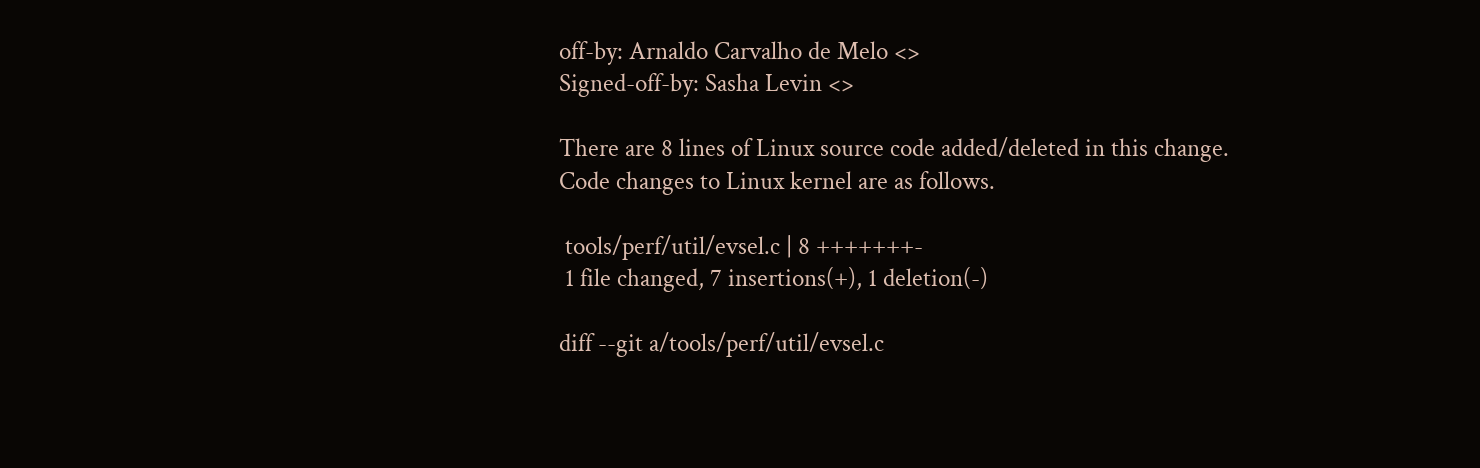off-by: Arnaldo Carvalho de Melo <>
Signed-off-by: Sasha Levin <>

There are 8 lines of Linux source code added/deleted in this change. Code changes to Linux kernel are as follows.

 tools/perf/util/evsel.c | 8 +++++++-
 1 file changed, 7 insertions(+), 1 deletion(-)

diff --git a/tools/perf/util/evsel.c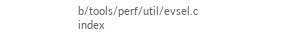b/tools/perf/util/evsel.c
index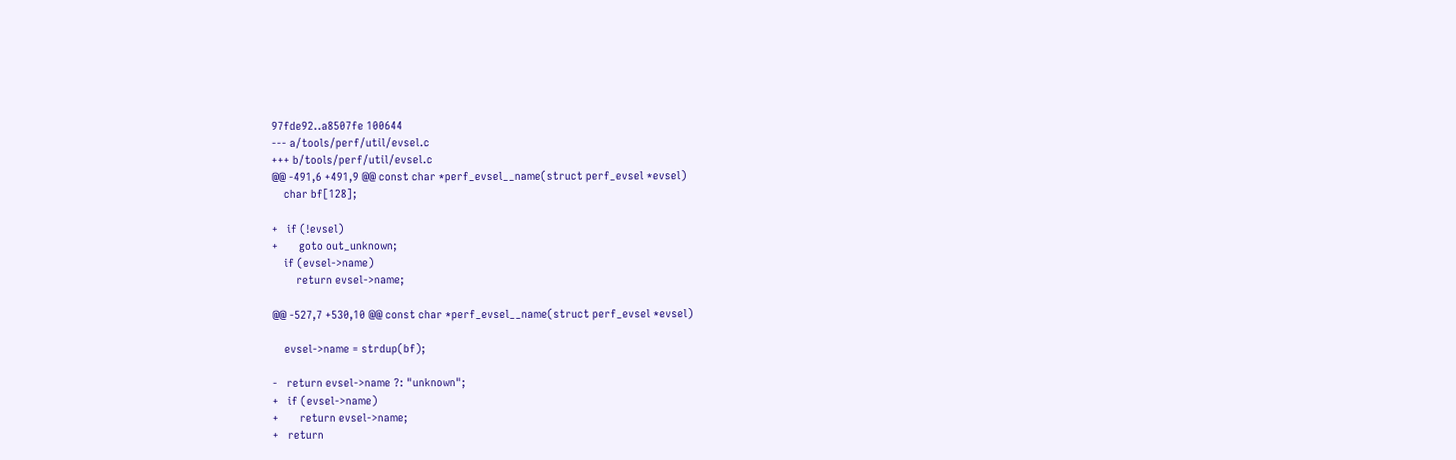97fde92..a8507fe 100644
--- a/tools/perf/util/evsel.c
+++ b/tools/perf/util/evsel.c
@@ -491,6 +491,9 @@ const char *perf_evsel__name(struct perf_evsel *evsel)
    char bf[128];

+   if (!evsel)
+       goto out_unknown;
    if (evsel->name)
        return evsel->name;

@@ -527,7 +530,10 @@ const char *perf_evsel__name(struct perf_evsel *evsel)

    evsel->name = strdup(bf);

-   return evsel->name ?: "unknown";
+   if (evsel->name)
+       return evsel->name;
+   return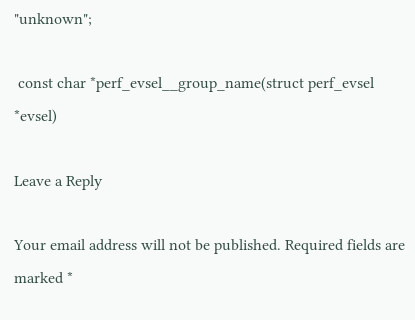"unknown";

 const char *perf_evsel__group_name(struct perf_evsel *evsel)

Leave a Reply

Your email address will not be published. Required fields are marked *